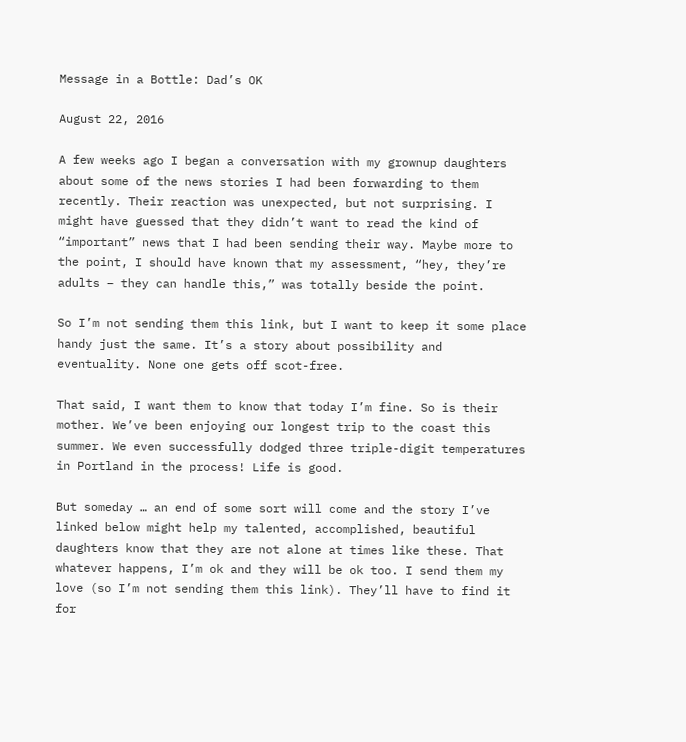Message in a Bottle: Dad’s OK

August 22, 2016

A few weeks ago I began a conversation with my grownup daughters about some of the news stories I had been forwarding to them recently. Their reaction was unexpected, but not surprising. I might have guessed that they didn’t want to read the kind of “important” news that I had been sending their way. Maybe more to the point, I should have known that my assessment, “hey, they’re adults – they can handle this,” was totally beside the point.

So I’m not sending them this link, but I want to keep it some place handy just the same. It’s a story about possibility and eventuality. None one gets off scot-free.

That said, I want them to know that today I’m fine. So is their mother. We’ve been enjoying our longest trip to the coast this summer. We even successfully dodged three triple-digit temperatures in Portland in the process! Life is good.

But someday … an end of some sort will come and the story I’ve linked below might help my talented, accomplished, beautiful daughters know that they are not alone at times like these. That whatever happens, I’m ok and they will be ok too. I send them my love (so I’m not sending them this link). They’ll have to find it for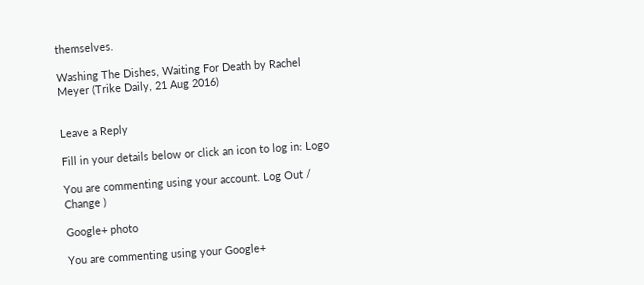themselves.

Washing The Dishes, Waiting For Death by Rachel Meyer (Trike Daily, 21 Aug 2016)


Leave a Reply

Fill in your details below or click an icon to log in: Logo

You are commenting using your account. Log Out /  Change )

Google+ photo

You are commenting using your Google+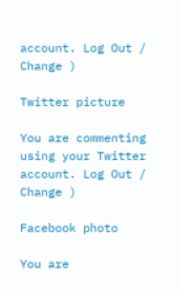account. Log Out /  Change )

Twitter picture

You are commenting using your Twitter account. Log Out /  Change )

Facebook photo

You are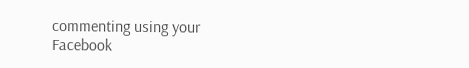commenting using your Facebook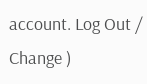account. Log Out /  Change )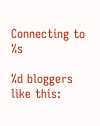Connecting to %s

%d bloggers like this: